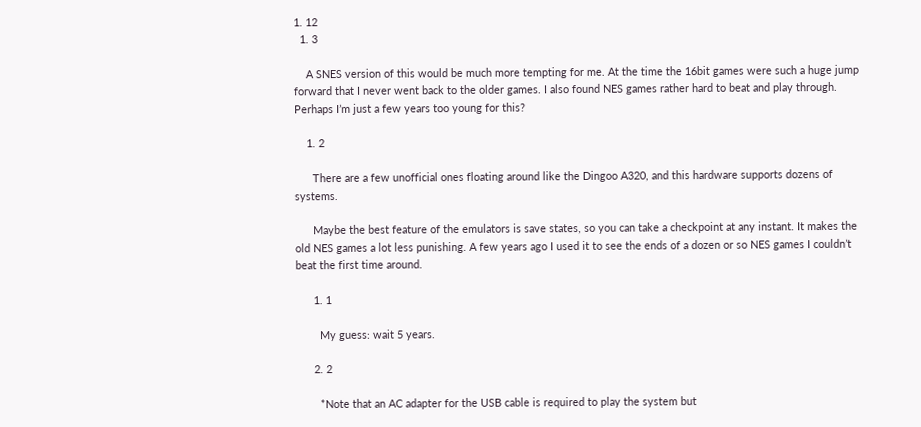1. 12
  1. 3

    A SNES version of this would be much more tempting for me. At the time the 16bit games were such a huge jump forward that I never went back to the older games. I also found NES games rather hard to beat and play through. Perhaps I’m just a few years too young for this?

    1. 2

      There are a few unofficial ones floating around like the Dingoo A320, and this hardware supports dozens of systems.

      Maybe the best feature of the emulators is save states, so you can take a checkpoint at any instant. It makes the old NES games a lot less punishing. A few years ago I used it to see the ends of a dozen or so NES games I couldn’t beat the first time around.

      1. 1

        My guess: wait 5 years.

      2. 2

        *Note that an AC adapter for the USB cable is required to play the system but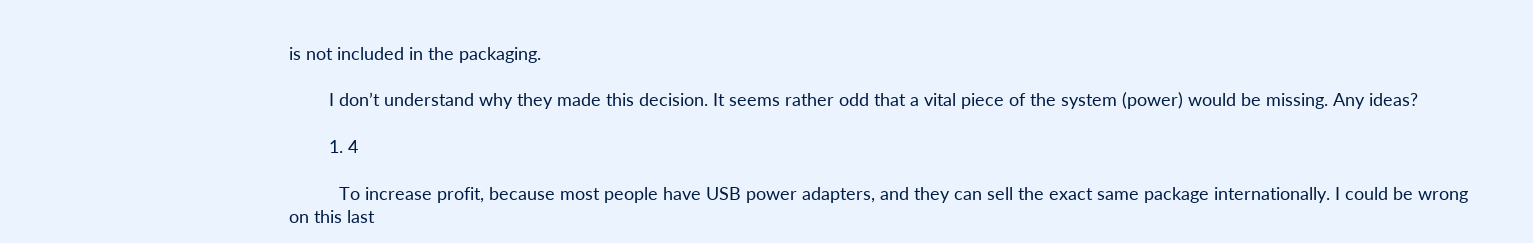is not included in the packaging.

        I don’t understand why they made this decision. It seems rather odd that a vital piece of the system (power) would be missing. Any ideas?

        1. 4

          To increase profit, because most people have USB power adapters, and they can sell the exact same package internationally. I could be wrong on this last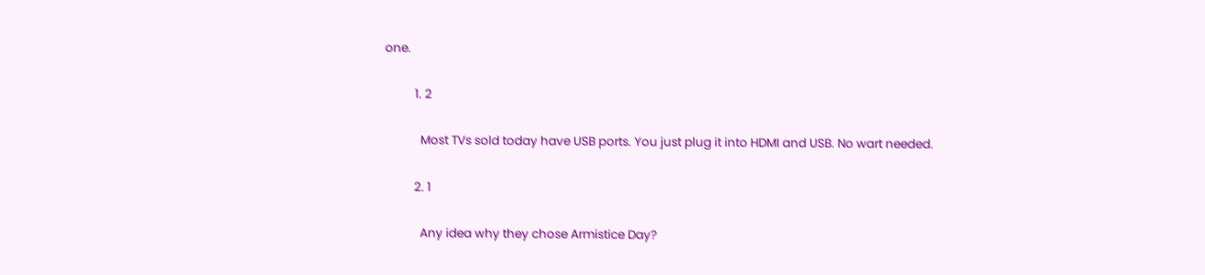one.

          1. 2

            Most TVs sold today have USB ports. You just plug it into HDMI and USB. No wart needed.

          2. 1

            Any idea why they chose Armistice Day?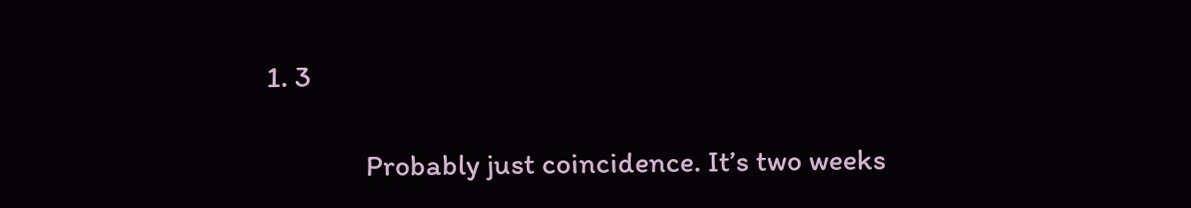1. 3

              Probably just coincidence. It’s two weeks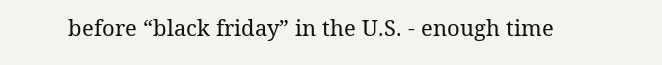before “black friday” in the U.S. - enough time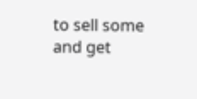to sell some and get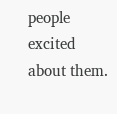people excited about them.